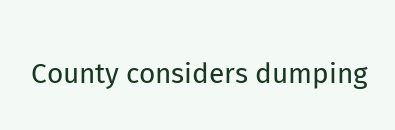County considers dumping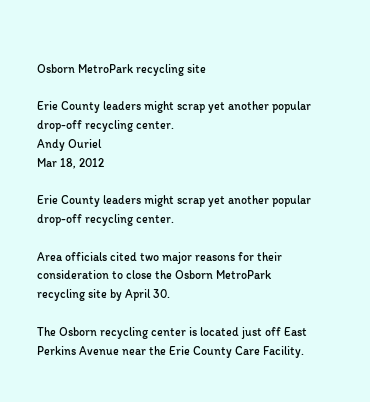Osborn MetroPark recycling site

Erie County leaders might scrap yet another popular drop-off recycling center.
Andy Ouriel
Mar 18, 2012

Erie County leaders might scrap yet another popular drop-off recycling center.

Area officials cited two major reasons for their consideration to close the Osborn MetroPark recycling site by April 30.

The Osborn recycling center is located just off East Perkins Avenue near the Erie County Care Facility.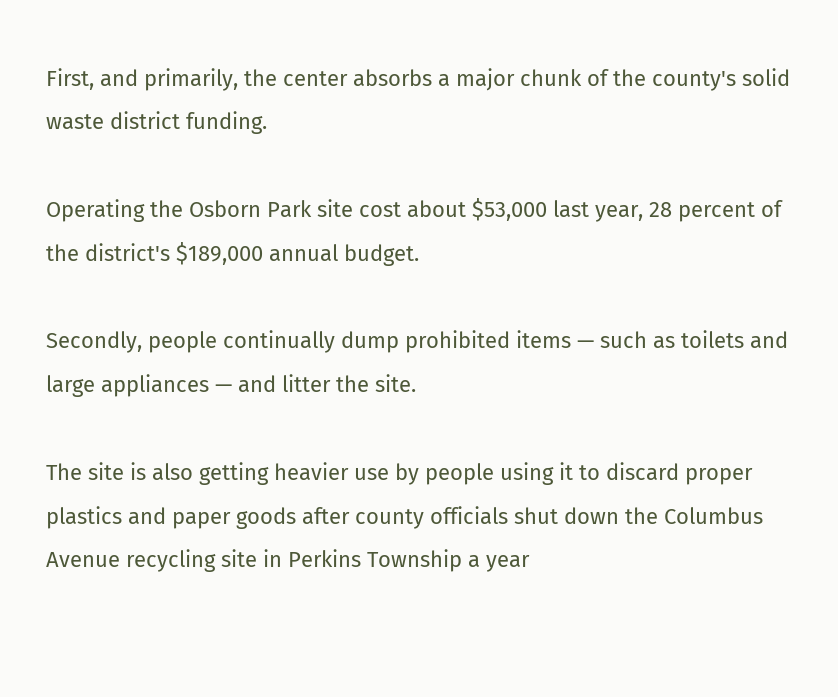First, and primarily, the center absorbs a major chunk of the county's solid waste district funding.

Operating the Osborn Park site cost about $53,000 last year, 28 percent of the district's $189,000 annual budget.

Secondly, people continually dump prohibited items — such as toilets and large appliances — and litter the site.

The site is also getting heavier use by people using it to discard proper plastics and paper goods after county officials shut down the Columbus Avenue recycling site in Perkins Township a year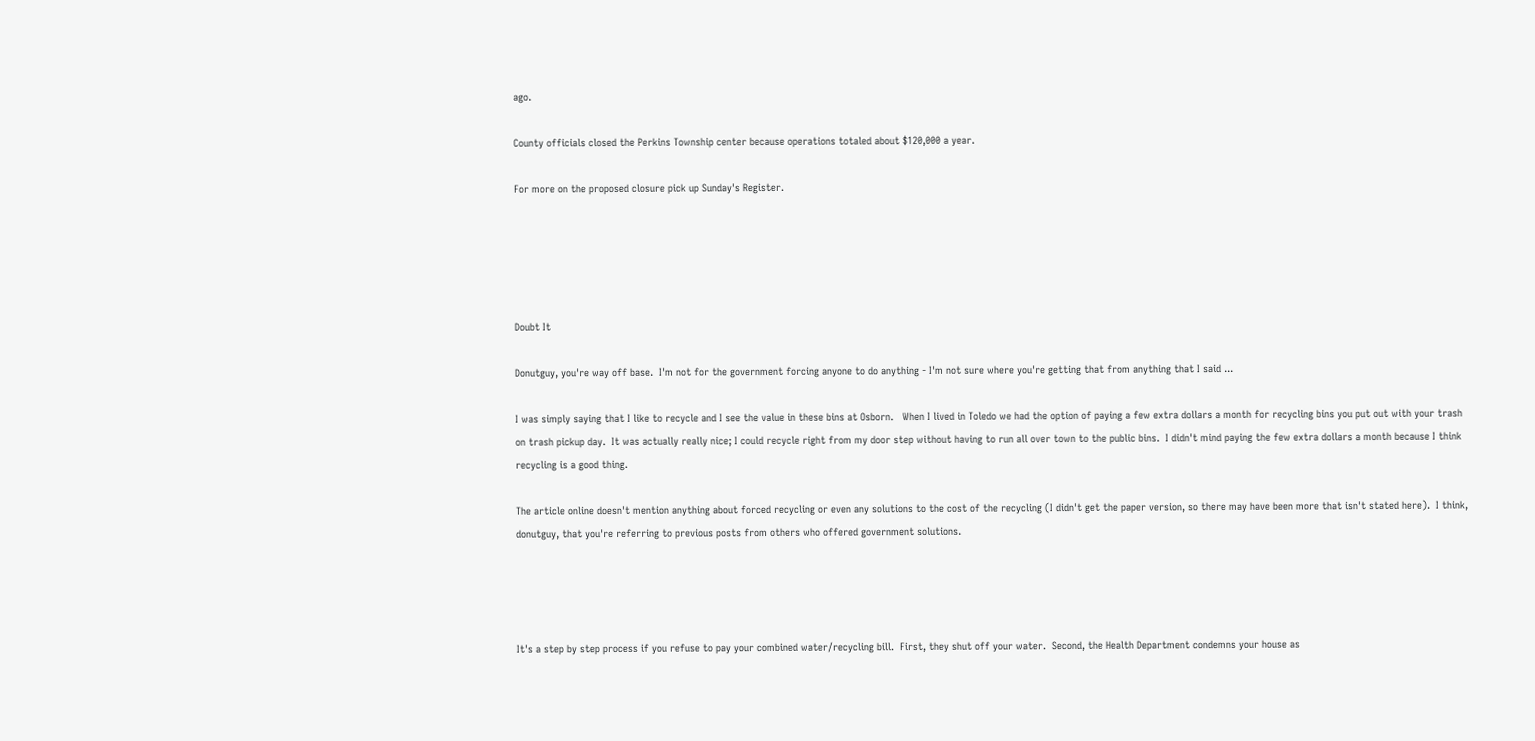ago.

County officials closed the Perkins Township center because operations totaled about $120,000 a year.

For more on the proposed closure pick up Sunday's Register.





Doubt It

Donutguy, you're way off base.  I'm not for the government forcing anyone to do anything - I'm not sure where you're getting that from anything that I said ...

I was simply saying that I like to recycle and I see the value in these bins at Osborn.   When I lived in Toledo we had the option of paying a few extra dollars a month for recycling bins you put out with your trash on trash pickup day.  It was actually really nice; I could recycle right from my door step without having to run all over town to the public bins.  I didn't mind paying the few extra dollars a month because I think recycling is a good thing.

The article online doesn't mention anything about forced recycling or even any solutions to the cost of the recycling (I didn't get the paper version, so there may have been more that isn't stated here).  I think, donutguy, that you're referring to previous posts from others who offered government solutions.




It's a step by step process if you refuse to pay your combined water/recycling bill.  First, they shut off your water.  Second, the Health Department condemns your house as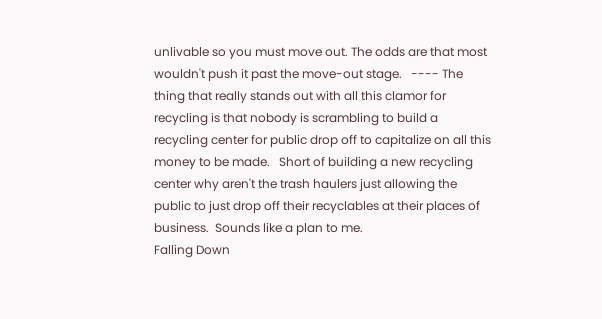unlivable so you must move out. The odds are that most wouldn't push it past the move-out stage.   ---- The thing that really stands out with all this clamor for recycling is that nobody is scrambling to build a recycling center for public drop off to capitalize on all this money to be made.   Short of building a new recycling center why aren't the trash haulers just allowing the public to just drop off their recyclables at their places of business.  Sounds like a plan to me.
Falling Down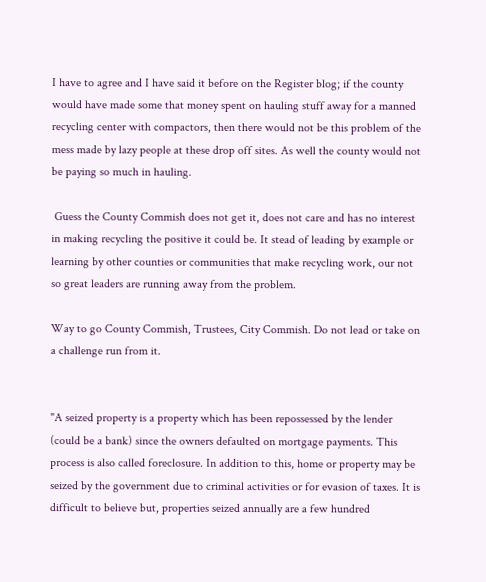I have to agree and I have said it before on the Register blog; if the county would have made some that money spent on hauling stuff away for a manned recycling center with compactors, then there would not be this problem of the mess made by lazy people at these drop off sites. As well the county would not be paying so much in hauling.

 Guess the County Commish does not get it, does not care and has no interest in making recycling the positive it could be. It stead of leading by example or learning by other counties or communities that make recycling work, our not so great leaders are running away from the problem.

Way to go County Commish, Trustees, City Commish. Do not lead or take on a challenge run from it.


"A seized property is a property which has been repossessed by the lender (could be a bank) since the owners defaulted on mortgage payments. This process is also called foreclosure. In addition to this, home or property may be seized by the government due to criminal activities or for evasion of taxes. It is difficult to believe but, properties seized annually are a few hundred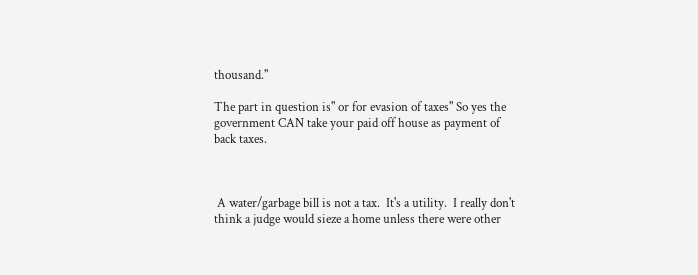thousand."

The part in question is" or for evasion of taxes" So yes the government CAN take your paid off house as payment of back taxes.



 A water/garbage bill is not a tax.  It's a utility.  I really don't think a judge would sieze a home unless there were other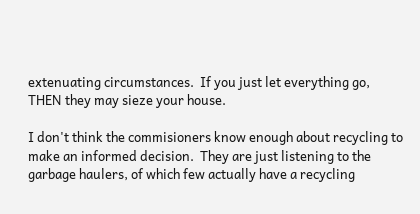extenuating circumstances.  If you just let everything go, THEN they may sieze your house.

I don't think the commisioners know enough about recycling to make an informed decision.  They are just listening to the garbage haulers, of which few actually have a recycling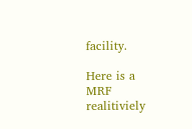facility.

Here is a MRF realitiviely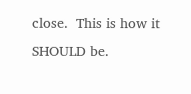close.  This is how it SHOULD be.